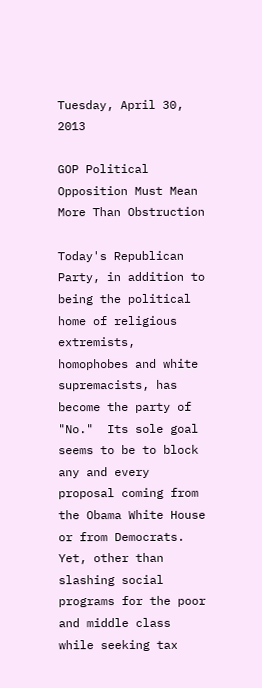Tuesday, April 30, 2013

GOP Political Opposition Must Mean More Than Obstruction

Today's Republican Party, in addition to being the political home of religious extremists, homophobes and white supremacists, has become the party of "No."  Its sole goal seems to be to block any and every proposal coming from the Obama White House or from Democrats.   Yet, other than slashing social programs for the poor and middle class while seeking tax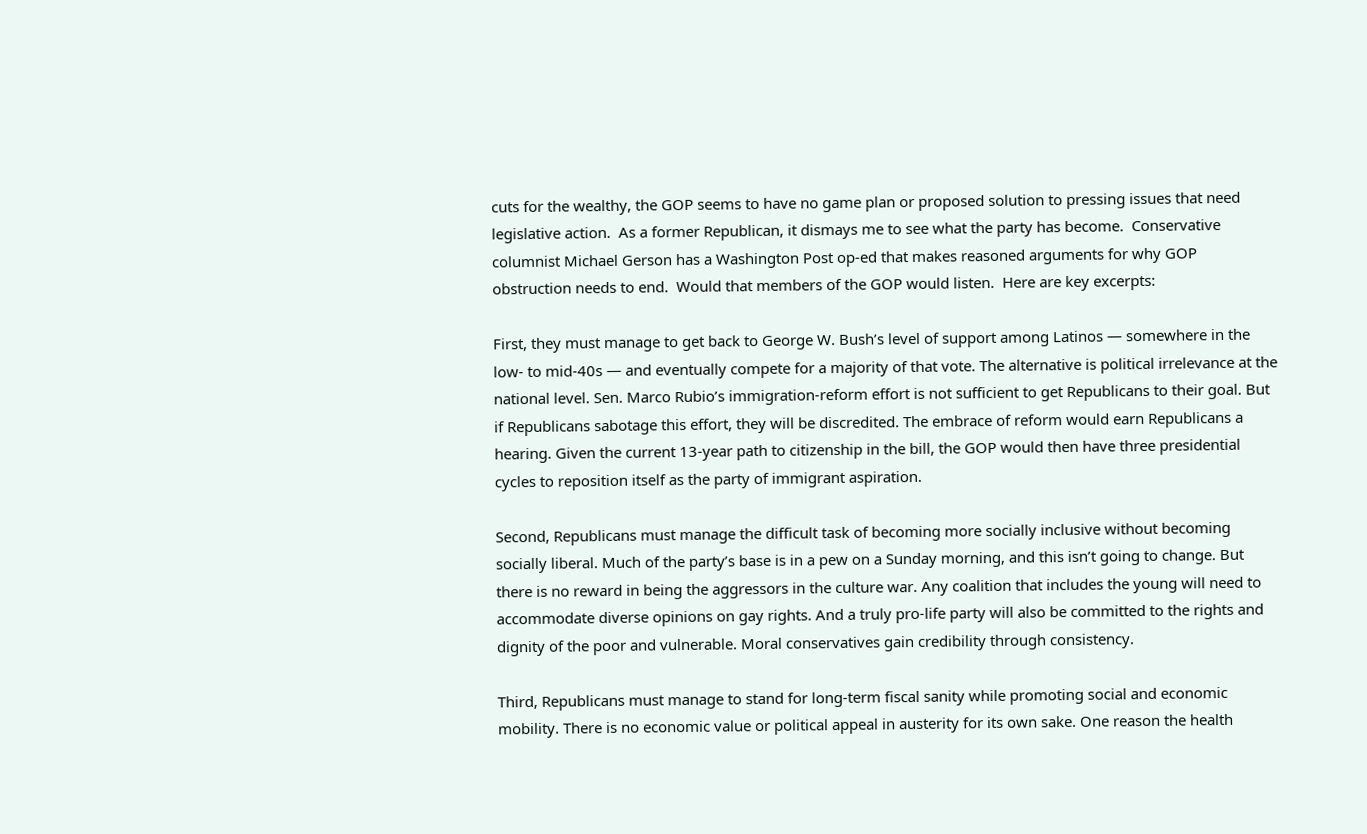cuts for the wealthy, the GOP seems to have no game plan or proposed solution to pressing issues that need legislative action.  As a former Republican, it dismays me to see what the party has become.  Conservative columnist Michael Gerson has a Washington Post op-ed that makes reasoned arguments for why GOP obstruction needs to end.  Would that members of the GOP would listen.  Here are key excerpts:

First, they must manage to get back to George W. Bush’s level of support among Latinos — somewhere in the low- to mid-40s — and eventually compete for a majority of that vote. The alternative is political irrelevance at the national level. Sen. Marco Rubio’s immigration-reform effort is not sufficient to get Republicans to their goal. But if Republicans sabotage this effort, they will be discredited. The embrace of reform would earn Republicans a hearing. Given the current 13-year path to citizenship in the bill, the GOP would then have three presidential cycles to reposition itself as the party of immigrant aspiration.

Second, Republicans must manage the difficult task of becoming more socially inclusive without becoming socially liberal. Much of the party’s base is in a pew on a Sunday morning, and this isn’t going to change. But there is no reward in being the aggressors in the culture war. Any coalition that includes the young will need to accommodate diverse opinions on gay rights. And a truly pro-life party will also be committed to the rights and dignity of the poor and vulnerable. Moral conservatives gain credibility through consistency.

Third, Republicans must manage to stand for long-term fiscal sanity while promoting social and economic mobility. There is no economic value or political appeal in austerity for its own sake. One reason the health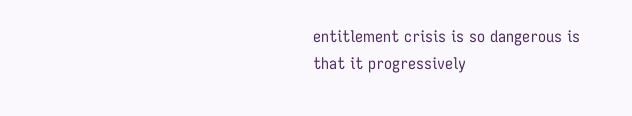entitlement crisis is so dangerous is that it progressively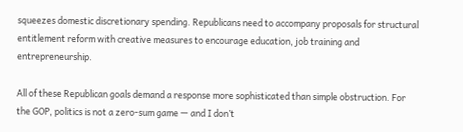squeezes domestic discretionary spending. Republicans need to accompany proposals for structural entitlement reform with creative measures to encourage education, job training and entrepreneurship.

All of these Republican goals demand a response more sophisticated than simple obstruction. For the GOP, politics is not a zero-sum game — and I don’t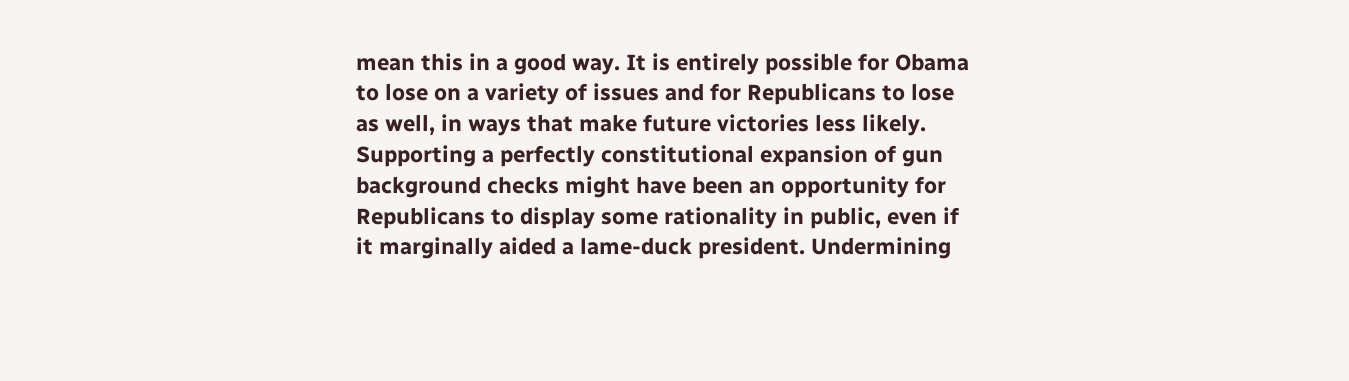mean this in a good way. It is entirely possible for Obama to lose on a variety of issues and for Republicans to lose as well, in ways that make future victories less likely. Supporting a perfectly constitutional expansion of gun background checks might have been an opportunity for Republicans to display some rationality in public, even if it marginally aided a lame-duck president. Undermining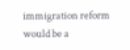immigration reform would be a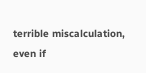terrible miscalculation, even if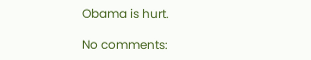Obama is hurt.

No comments: